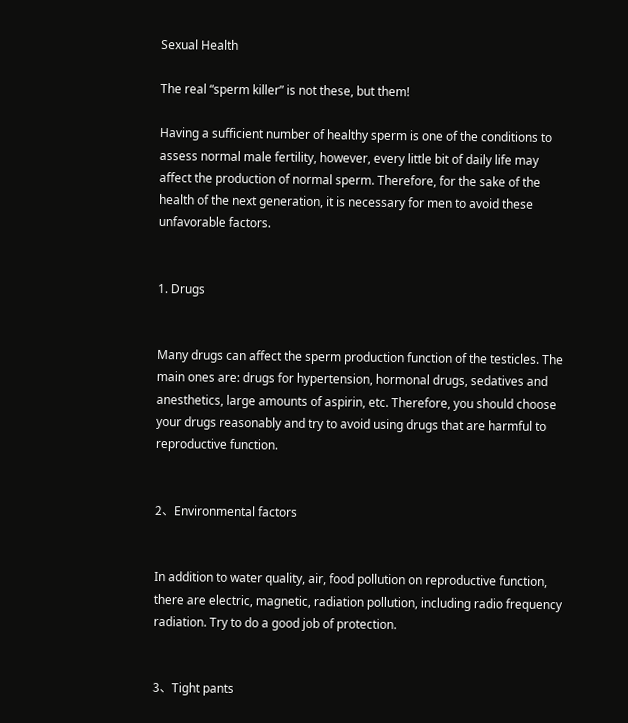Sexual Health

The real “sperm killer” is not these, but them!

Having a sufficient number of healthy sperm is one of the conditions to assess normal male fertility, however, every little bit of daily life may affect the production of normal sperm. Therefore, for the sake of the health of the next generation, it is necessary for men to avoid these unfavorable factors.


1. Drugs


Many drugs can affect the sperm production function of the testicles. The main ones are: drugs for hypertension, hormonal drugs, sedatives and anesthetics, large amounts of aspirin, etc. Therefore, you should choose your drugs reasonably and try to avoid using drugs that are harmful to reproductive function.


2、Environmental factors


In addition to water quality, air, food pollution on reproductive function, there are electric, magnetic, radiation pollution, including radio frequency radiation. Try to do a good job of protection.


3、Tight pants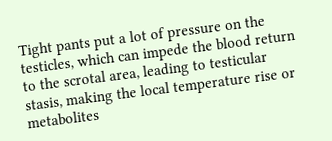Tight pants put a lot of pressure on the testicles, which can impede the blood return to the scrotal area, leading to testicular stasis, making the local temperature rise or metabolites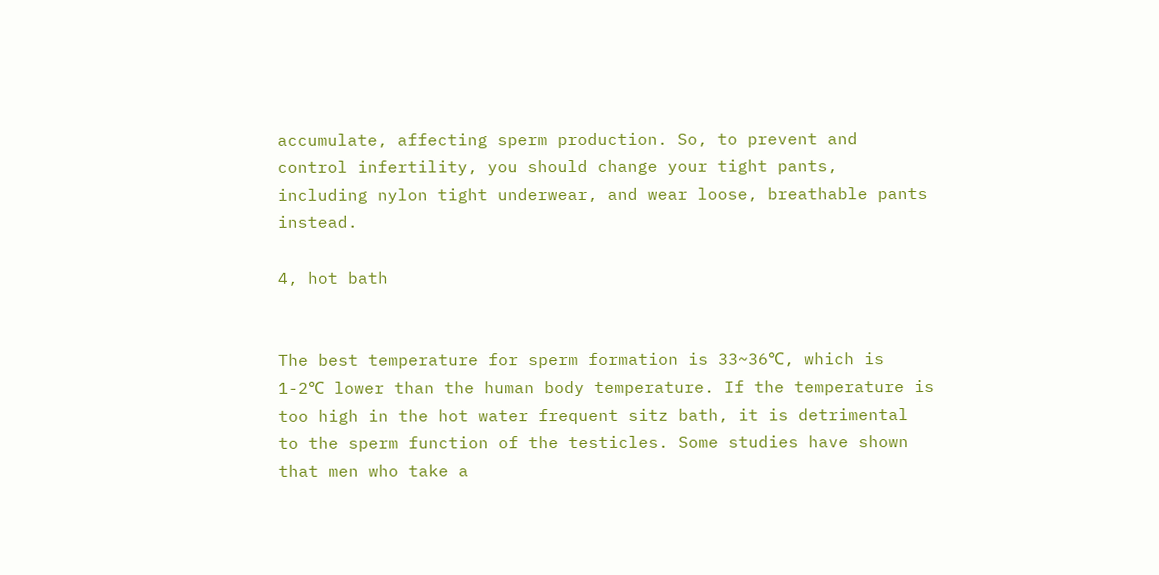accumulate, affecting sperm production. So, to prevent and control infertility, you should change your tight pants, including nylon tight underwear, and wear loose, breathable pants instead.

4, hot bath


The best temperature for sperm formation is 33~36℃, which is 1-2℃ lower than the human body temperature. If the temperature is too high in the hot water frequent sitz bath, it is detrimental to the sperm function of the testicles. Some studies have shown that men who take a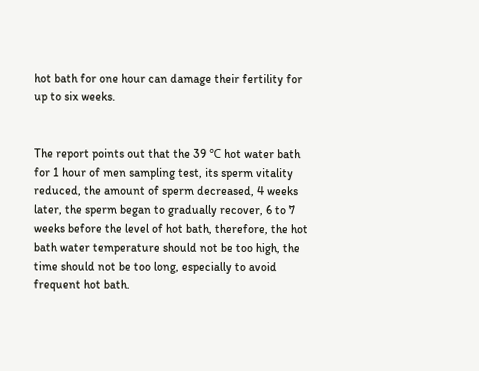hot bath for one hour can damage their fertility for up to six weeks.


The report points out that the 39 ℃ hot water bath for 1 hour of men sampling test, its sperm vitality reduced, the amount of sperm decreased, 4 weeks later, the sperm began to gradually recover, 6 to 7 weeks before the level of hot bath, therefore, the hot bath water temperature should not be too high, the time should not be too long, especially to avoid frequent hot bath.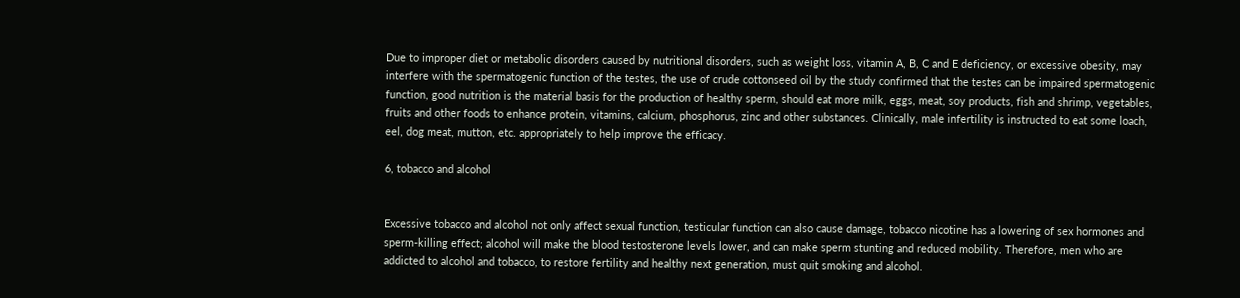Due to improper diet or metabolic disorders caused by nutritional disorders, such as weight loss, vitamin A, B, C and E deficiency, or excessive obesity, may interfere with the spermatogenic function of the testes, the use of crude cottonseed oil by the study confirmed that the testes can be impaired spermatogenic function, good nutrition is the material basis for the production of healthy sperm, should eat more milk, eggs, meat, soy products, fish and shrimp, vegetables, fruits and other foods to enhance protein, vitamins, calcium, phosphorus, zinc and other substances. Clinically, male infertility is instructed to eat some loach, eel, dog meat, mutton, etc. appropriately to help improve the efficacy.

6, tobacco and alcohol


Excessive tobacco and alcohol not only affect sexual function, testicular function can also cause damage, tobacco nicotine has a lowering of sex hormones and sperm-killing effect; alcohol will make the blood testosterone levels lower, and can make sperm stunting and reduced mobility. Therefore, men who are addicted to alcohol and tobacco, to restore fertility and healthy next generation, must quit smoking and alcohol.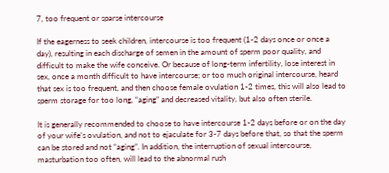7, too frequent or sparse intercourse

If the eagerness to seek children, intercourse is too frequent (1-2 days once or once a day), resulting in each discharge of semen in the amount of sperm poor quality, and difficult to make the wife conceive. Or because of long-term infertility, lose interest in sex, once a month difficult to have intercourse; or too much original intercourse, heard that sex is too frequent, and then choose female ovulation 1-2 times, this will also lead to sperm storage for too long, “aging” and decreased vitality, but also often sterile.

It is generally recommended to choose to have intercourse 1-2 days before or on the day of your wife’s ovulation, and not to ejaculate for 3-7 days before that, so that the sperm can be stored and not “aging”. In addition, the interruption of sexual intercourse, masturbation too often, will lead to the abnormal rush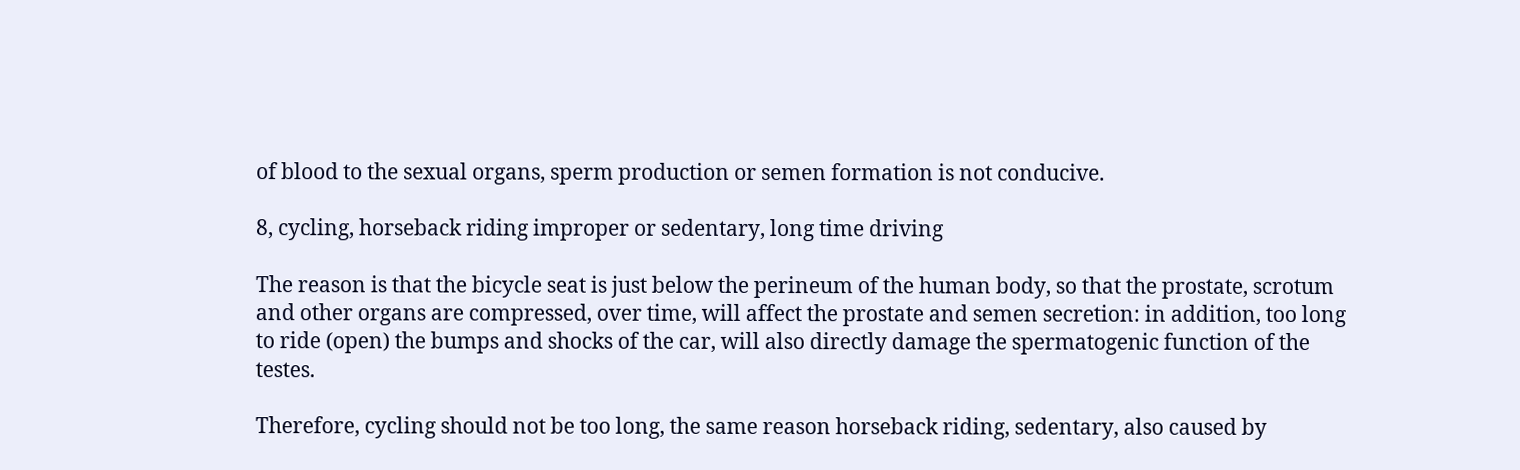of blood to the sexual organs, sperm production or semen formation is not conducive.

8, cycling, horseback riding improper or sedentary, long time driving

The reason is that the bicycle seat is just below the perineum of the human body, so that the prostate, scrotum and other organs are compressed, over time, will affect the prostate and semen secretion: in addition, too long to ride (open) the bumps and shocks of the car, will also directly damage the spermatogenic function of the testes.

Therefore, cycling should not be too long, the same reason horseback riding, sedentary, also caused by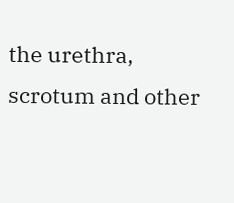the urethra, scrotum and other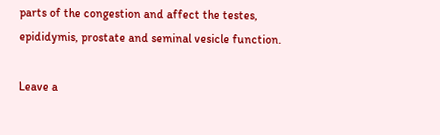parts of the congestion and affect the testes, epididymis, prostate and seminal vesicle function.

Leave a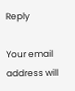Reply

Your email address will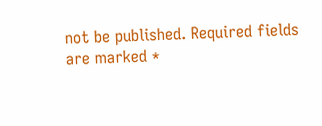not be published. Required fields are marked *